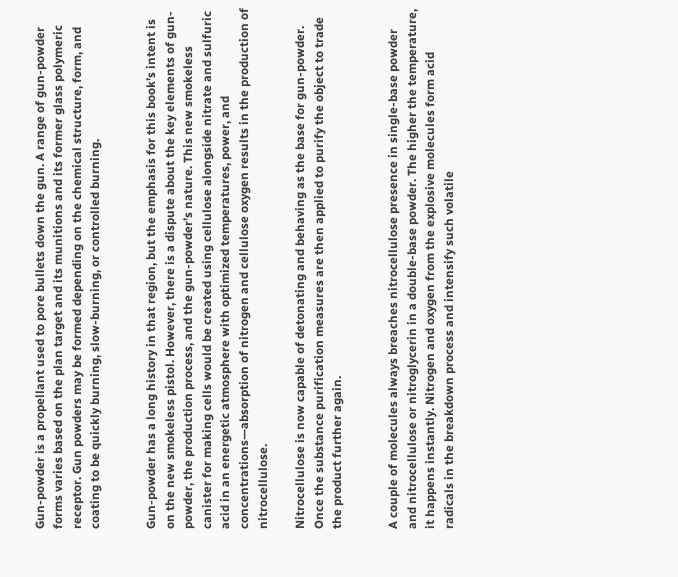Gun-powder is a propellant used to pore bullets down the gun. A range of gun-powder forms varies based on the plan target and its munitions and its former glass polymeric receptor. Gun powders may be formed depending on the chemical structure, form, and coating to be quickly burning, slow-burning, or controlled burning.


Gun-powder has a long history in that region, but the emphasis for this book’s intent is on the new smokeless pistol. However, there is a dispute about the key elements of gun-powder, the production process, and the gun-powder’s nature. This new smokeless canister for making cells would be created using cellulose alongside nitrate and sulfuric acid in an energetic atmosphere with optimized temperatures, power, and concentrations—absorption of nitrogen and cellulose oxygen results in the production of nitrocellulose.

Nitrocellulose is now capable of detonating and behaving as the base for gun-powder. Once the substance purification measures are then applied to purify the object to trade the product further again.


A couple of molecules always breaches nitrocellulose presence in single-base powder and nitrocellulose or nitroglycerin in a double-base powder. The higher the temperature, it happens instantly. Nitrogen and oxygen from the explosive molecules form acid radicals in the breakdown process and intensify such volatile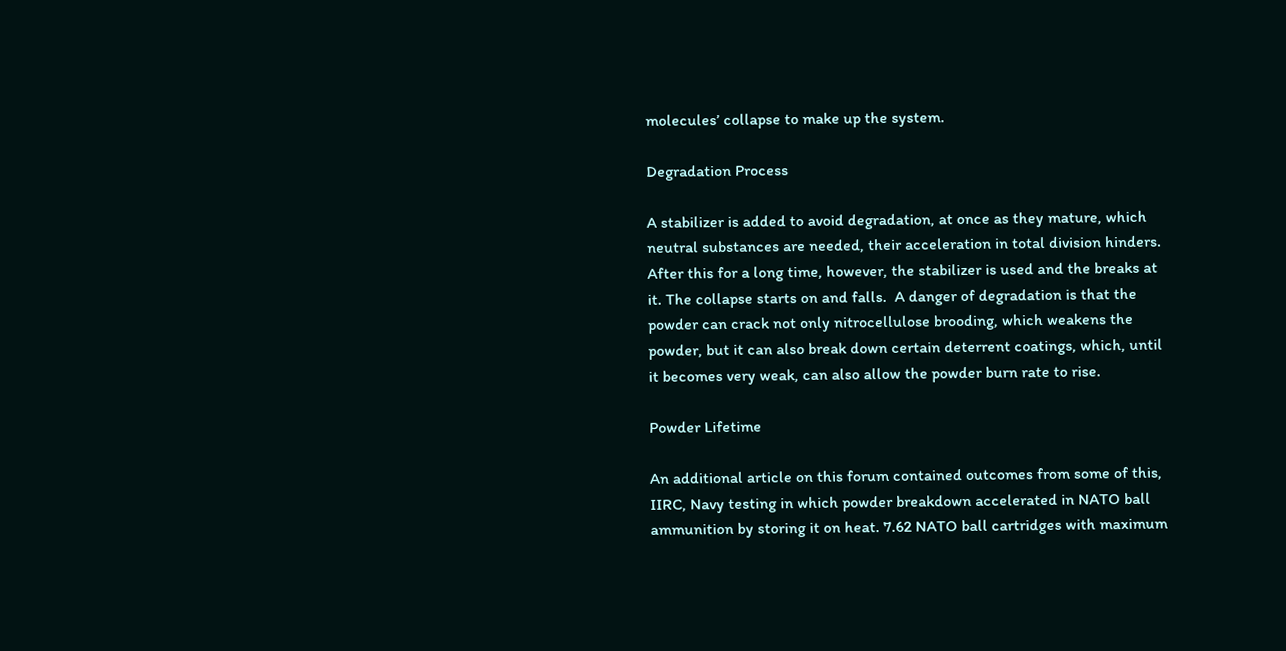molecules’ collapse to make up the system.

Degradation Process

A stabilizer is added to avoid degradation, at once as they mature, which neutral substances are needed, their acceleration in total division hinders. After this for a long time, however, the stabilizer is used and the breaks at it. The collapse starts on and falls.  A danger of degradation is that the powder can crack not only nitrocellulose brooding, which weakens the powder, but it can also break down certain deterrent coatings, which, until it becomes very weak, can also allow the powder burn rate to rise.

Powder Lifetime

An additional article on this forum contained outcomes from some of this, IIRC, Navy testing in which powder breakdown accelerated in NATO ball ammunition by storing it on heat. 7.62 NATO ball cartridges with maximum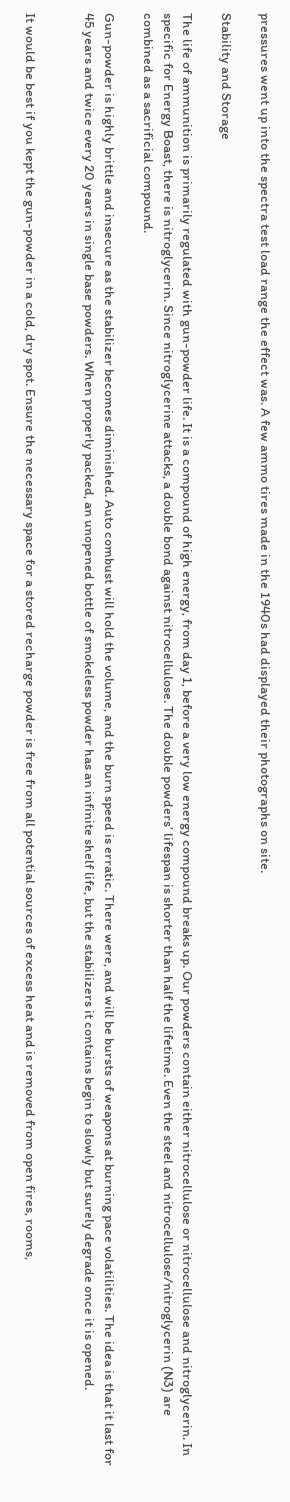pressures went up into the spectra test load range the effect was. A few ammo tires made in the 1940s had displayed their photographs on site.

Stability and Storage

The life of ammunition is primarily regulated with gun-powder life. It is a compound of high energy, from day 1, before a very low energy compound breaks up. Our powders contain either nitrocellulose or nitrocellulose and nitroglycerin. In specific for Energy Boast, there is nitroglycerin. Since nitroglycerine attacks, a double bond against nitrocellulose. The double powders’ lifespan is shorter than half the lifetime. Even the steel and nitrocellulose/nitroglycerin (N3) are combined as a sacrificial compound.

Gun-powder is highly brittle and insecure as the stabilizer becomes diminished. Auto combust will hold the volume, and the burn speed is erratic. There were, and will be bursts of weapons at burning pace volatilities. The idea is that it last for 45 years and twice every 20 years in single base powders. When properly packed, an unopened bottle of smokeless powder has an infinite shelf life, but the stabilizers it contains begin to slowly but surely degrade once it is opened.


It would be best if you kept the gun-powder in a cold, dry spot. Ensure the necessary space for a stored recharge powder is free from all potential sources of excess heat and is removed from open fires, rooms,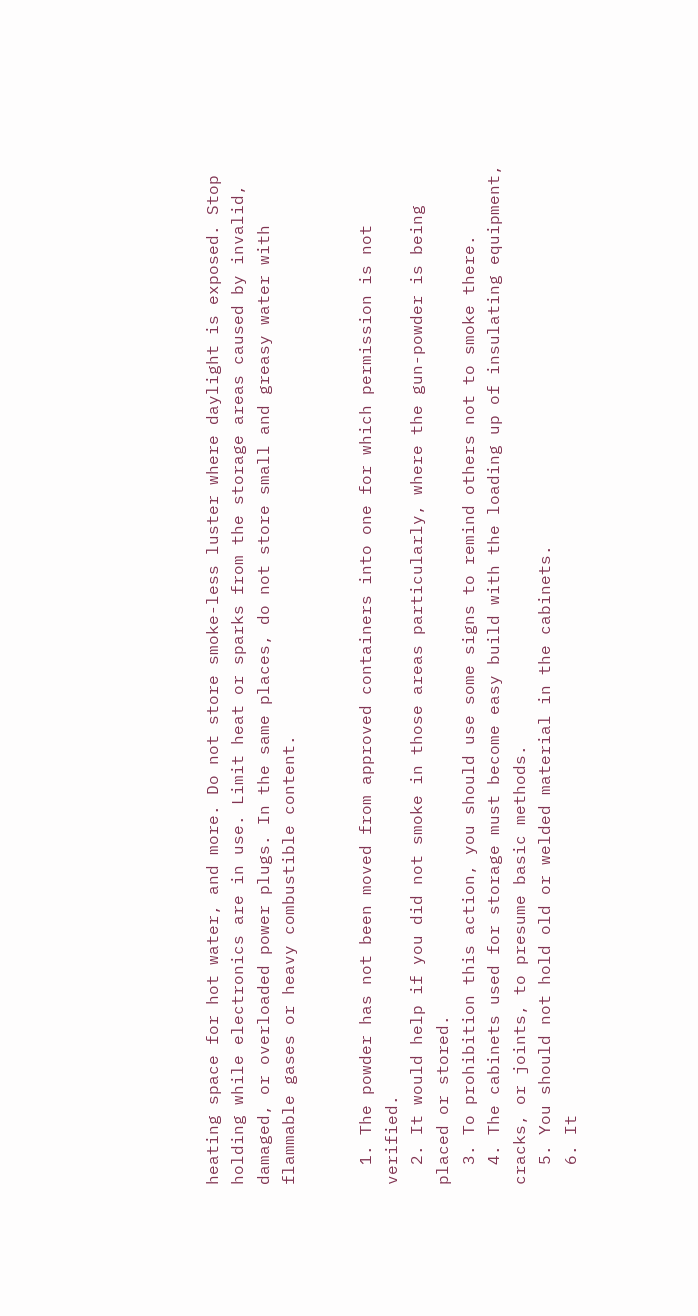heating space for hot water, and more. Do not store smoke-less luster where daylight is exposed. Stop holding while electronics are in use. Limit heat or sparks from the storage areas caused by invalid, damaged, or overloaded power plugs. In the same places, do not store small and greasy water with flammable gases or heavy combustible content.


  1. The powder has not been moved from approved containers into one for which permission is not verified.
  2. It would help if you did not smoke in those areas particularly, where the gun-powder is being placed or stored.
  3. To prohibition this action, you should use some signs to remind others not to smoke there.
  4. The cabinets used for storage must become easy build with the loading up of insulating equipment, cracks, or joints, to presume basic methods.
  5. You should not hold old or welded material in the cabinets.
  6. It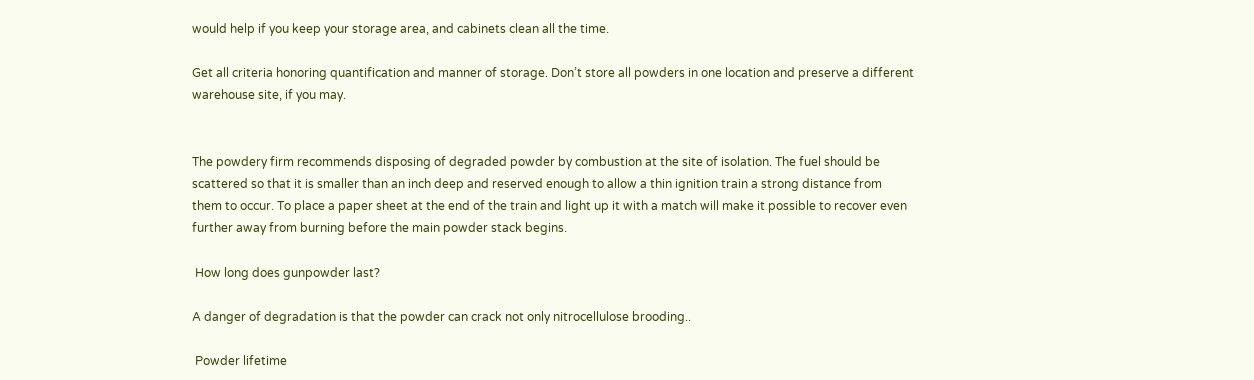would help if you keep your storage area, and cabinets clean all the time.

Get all criteria honoring quantification and manner of storage. Don’t store all powders in one location and preserve a different warehouse site, if you may.


The powdery firm recommends disposing of degraded powder by combustion at the site of isolation. The fuel should be scattered so that it is smaller than an inch deep and reserved enough to allow a thin ignition train a strong distance from them to occur. To place a paper sheet at the end of the train and light up it with a match will make it possible to recover even further away from burning before the main powder stack begins.

 How long does gunpowder last?

A danger of degradation is that the powder can crack not only nitrocellulose brooding..

 Powder lifetime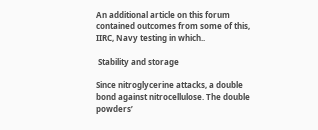An additional article on this forum contained outcomes from some of this, IIRC, Navy testing in which..

 Stability and storage

Since nitroglycerine attacks, a double bond against nitrocellulose. The double powders’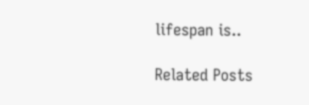lifespan is..

Related Posts